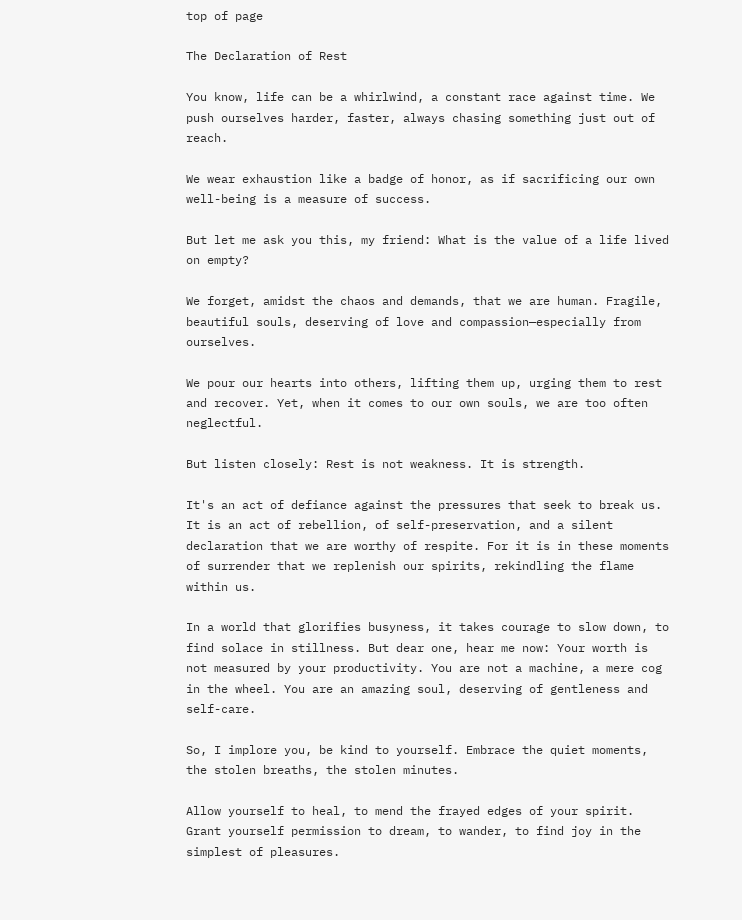top of page

The Declaration of Rest

You know, life can be a whirlwind, a constant race against time. We push ourselves harder, faster, always chasing something just out of reach.

We wear exhaustion like a badge of honor, as if sacrificing our own well-being is a measure of success.

But let me ask you this, my friend: What is the value of a life lived on empty?

We forget, amidst the chaos and demands, that we are human. Fragile, beautiful souls, deserving of love and compassion—especially from ourselves.

We pour our hearts into others, lifting them up, urging them to rest and recover. Yet, when it comes to our own souls, we are too often neglectful.

But listen closely: Rest is not weakness. It is strength.

It's an act of defiance against the pressures that seek to break us. It is an act of rebellion, of self-preservation, and a silent declaration that we are worthy of respite. For it is in these moments of surrender that we replenish our spirits, rekindling the flame within us.

In a world that glorifies busyness, it takes courage to slow down, to find solace in stillness. But dear one, hear me now: Your worth is not measured by your productivity. You are not a machine, a mere cog in the wheel. You are an amazing soul, deserving of gentleness and self-care.

So, I implore you, be kind to yourself. Embrace the quiet moments, the stolen breaths, the stolen minutes.

Allow yourself to heal, to mend the frayed edges of your spirit. Grant yourself permission to dream, to wander, to find joy in the simplest of pleasures.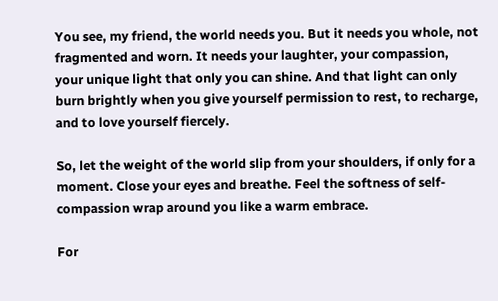You see, my friend, the world needs you. But it needs you whole, not fragmented and worn. It needs your laughter, your compassion, your unique light that only you can shine. And that light can only burn brightly when you give yourself permission to rest, to recharge, and to love yourself fiercely.

So, let the weight of the world slip from your shoulders, if only for a moment. Close your eyes and breathe. Feel the softness of self-compassion wrap around you like a warm embrace.

For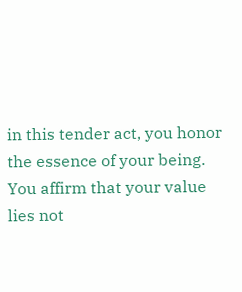in this tender act, you honor the essence of your being. You affirm that your value lies not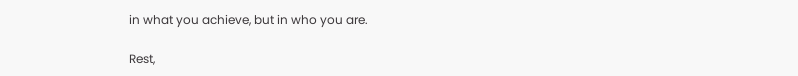in what you achieve, but in who you are.

Rest,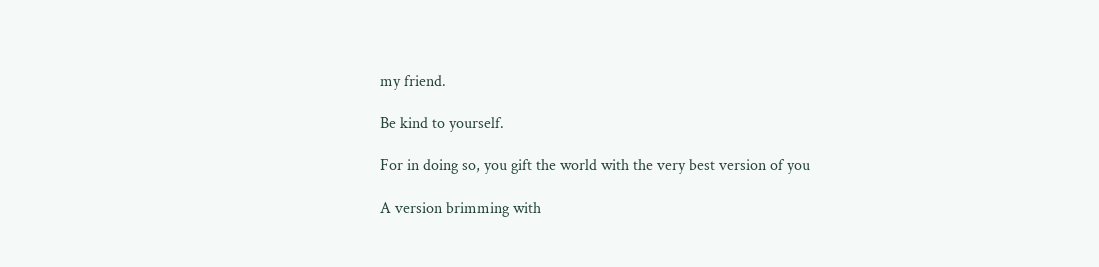my friend.

Be kind to yourself.

For in doing so, you gift the world with the very best version of you

A version brimming with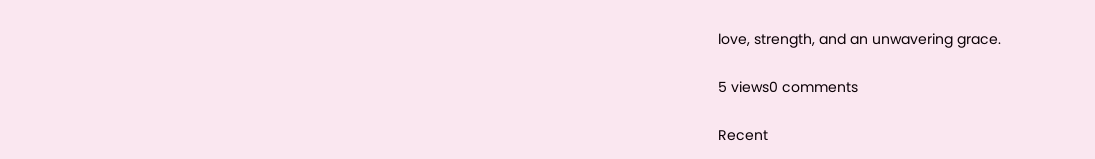love, strength, and an unwavering grace.

5 views0 comments

Recent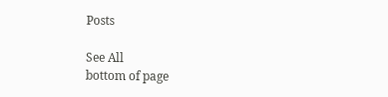Posts

See All
bottom of page